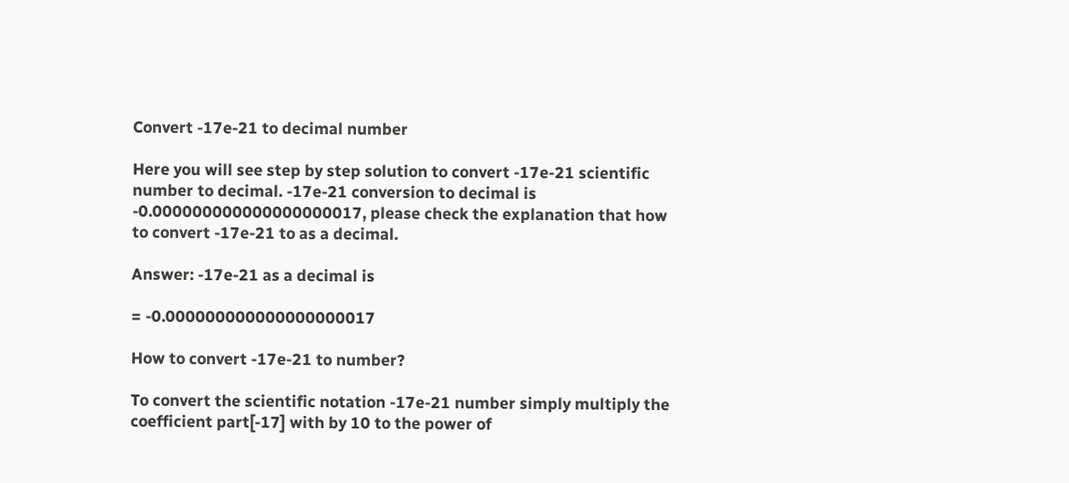Convert -17e-21 to decimal number

Here you will see step by step solution to convert -17e-21 scientific number to decimal. -17e-21 conversion to decimal is -0.000000000000000000017, please check the explanation that how to convert -17e-21 to as a decimal.

Answer: -17e-21 as a decimal is

= -0.000000000000000000017

How to convert -17e-21 to number?

To convert the scientific notation -17e-21 number simply multiply the coefficient part[-17] with by 10 to the power of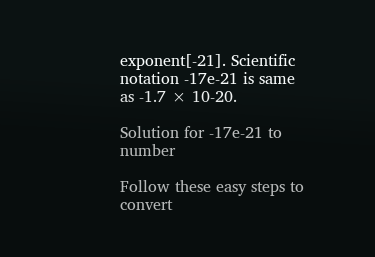exponent[-21]. Scientific notation -17e-21 is same as -1.7 × 10-20.

Solution for -17e-21 to number

Follow these easy steps to convert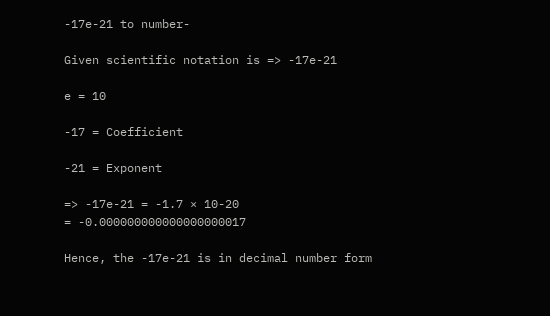-17e-21 to number-

Given scientific notation is => -17e-21

e = 10

-17 = Coefficient

-21 = Exponent

=> -17e-21 = -1.7 × 10-20
= -0.000000000000000000017

Hence, the -17e-21 is in decimal number form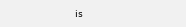is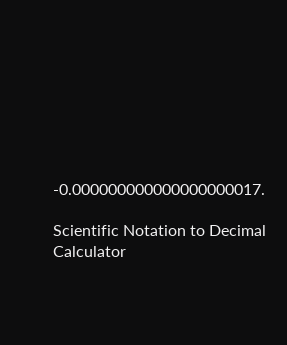-0.000000000000000000017.

Scientific Notation to Decimal Calculator